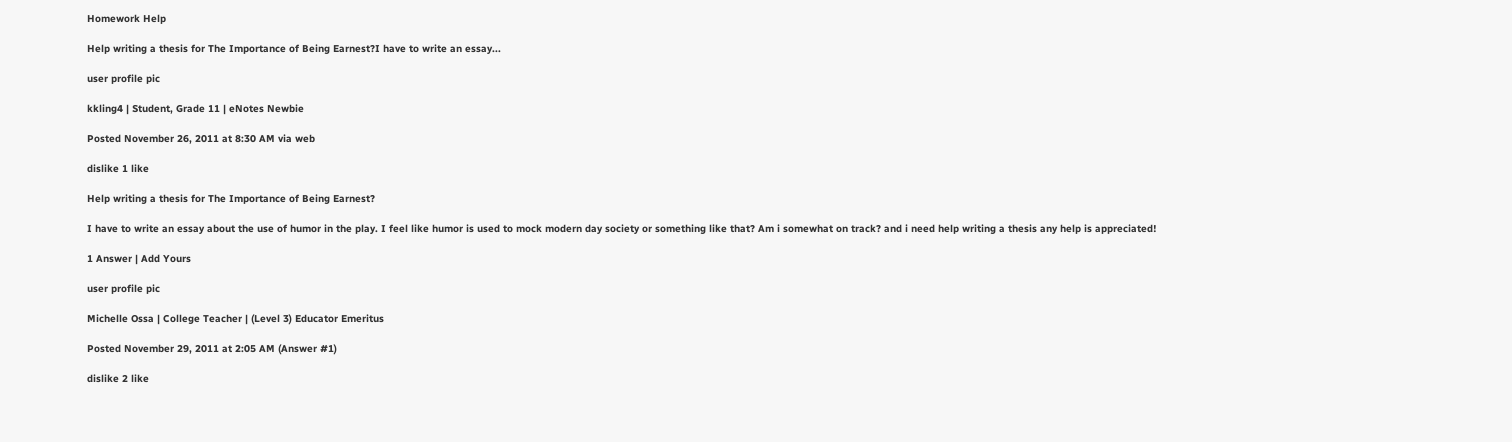Homework Help

Help writing a thesis for The Importance of Being Earnest?I have to write an essay...

user profile pic

kkling4 | Student, Grade 11 | eNotes Newbie

Posted November 26, 2011 at 8:30 AM via web

dislike 1 like

Help writing a thesis for The Importance of Being Earnest?

I have to write an essay about the use of humor in the play. I feel like humor is used to mock modern day society or something like that? Am i somewhat on track? and i need help writing a thesis any help is appreciated!

1 Answer | Add Yours

user profile pic

Michelle Ossa | College Teacher | (Level 3) Educator Emeritus

Posted November 29, 2011 at 2:05 AM (Answer #1)

dislike 2 like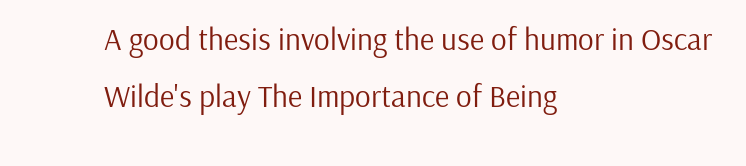A good thesis involving the use of humor in Oscar Wilde's play The Importance of Being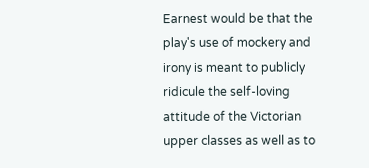Earnest would be that the play's use of mockery and irony is meant to publicly ridicule the self-loving attitude of the Victorian upper classes as well as to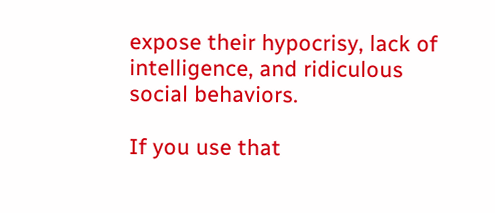expose their hypocrisy, lack of intelligence, and ridiculous social behaviors.

If you use that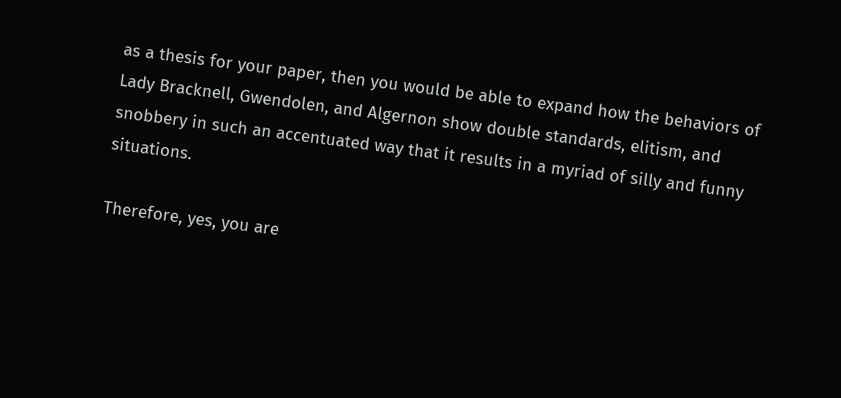as a thesis for your paper, then you would be able to expand how the behaviors of Lady Bracknell, Gwendolen, and Algernon show double standards, elitism, and snobbery in such an accentuated way that it results in a myriad of silly and funny situations.

Therefore, yes, you are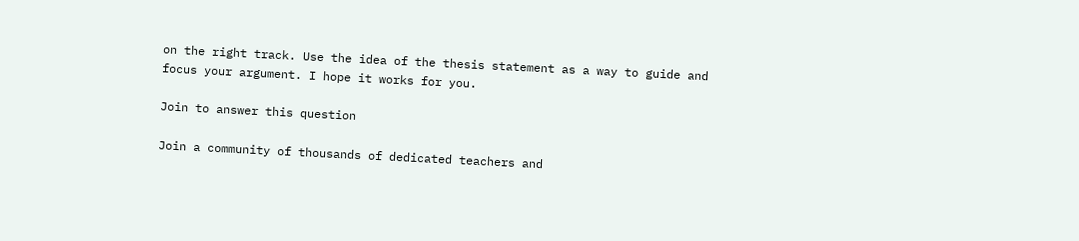on the right track. Use the idea of the thesis statement as a way to guide and focus your argument. I hope it works for you.

Join to answer this question

Join a community of thousands of dedicated teachers and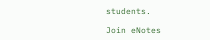students.

Join eNotes